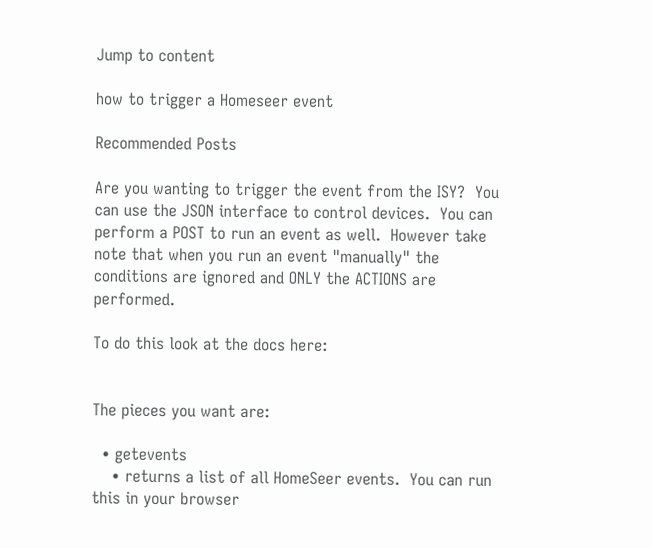Jump to content

how to trigger a Homeseer event

Recommended Posts

Are you wanting to trigger the event from the ISY?  You can use the JSON interface to control devices.  You can perform a POST to run an event as well.  However take note that when you run an event "manually" the conditions are ignored and ONLY the ACTIONS are performed.

To do this look at the docs here:


The pieces you want are:

  • getevents
    • returns a list of all HomeSeer events.  You can run this in your browser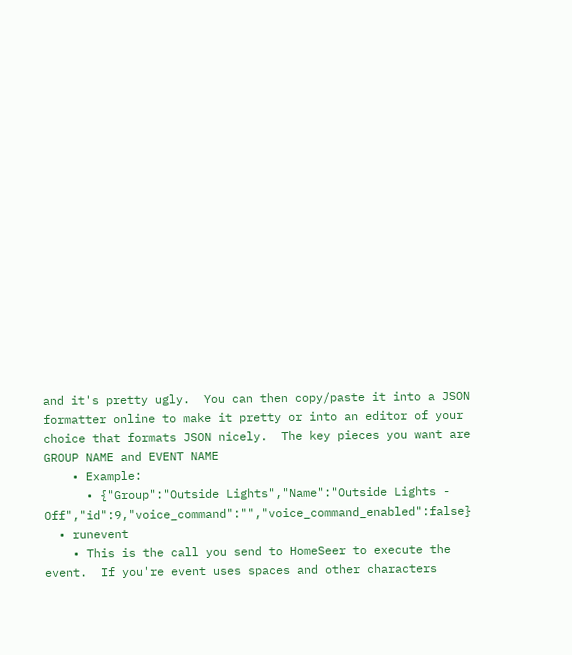and it's pretty ugly.  You can then copy/paste it into a JSON formatter online to make it pretty or into an editor of your choice that formats JSON nicely.  The key pieces you want are GROUP NAME and EVENT NAME
    • Example:
      • {"Group":"Outside Lights","Name":"Outside Lights - Off","id":9,"voice_command":"","voice_command_enabled":false}
  • runevent
    • This is the call you send to HomeSeer to execute the event.  If you're event uses spaces and other characters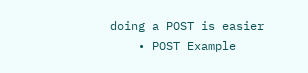doing a POST is easier
    • POST Example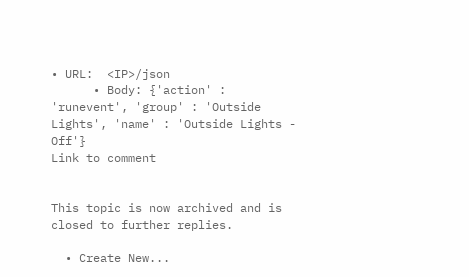• URL:  <IP>/json
      • Body: {'action' : 'runevent', 'group' : 'Outside Lights', 'name' : 'Outside Lights - Off'}
Link to comment


This topic is now archived and is closed to further replies.

  • Create New...